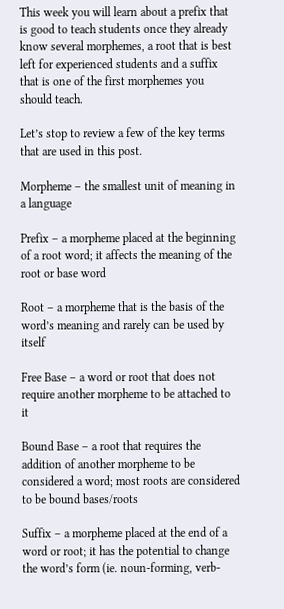This week you will learn about a prefix that is good to teach students once they already know several morphemes, a root that is best left for experienced students and a suffix that is one of the first morphemes you should teach.

Let’s stop to review a few of the key terms that are used in this post.

Morpheme – the smallest unit of meaning in a language

Prefix – a morpheme placed at the beginning of a root word; it affects the meaning of the root or base word

Root – a morpheme that is the basis of the word’s meaning and rarely can be used by itself

Free Base – a word or root that does not require another morpheme to be attached to it

Bound Base – a root that requires the addition of another morpheme to be considered a word; most roots are considered to be bound bases/roots

Suffix – a morpheme placed at the end of a word or root; it has the potential to change the word’s form (ie. noun-forming, verb-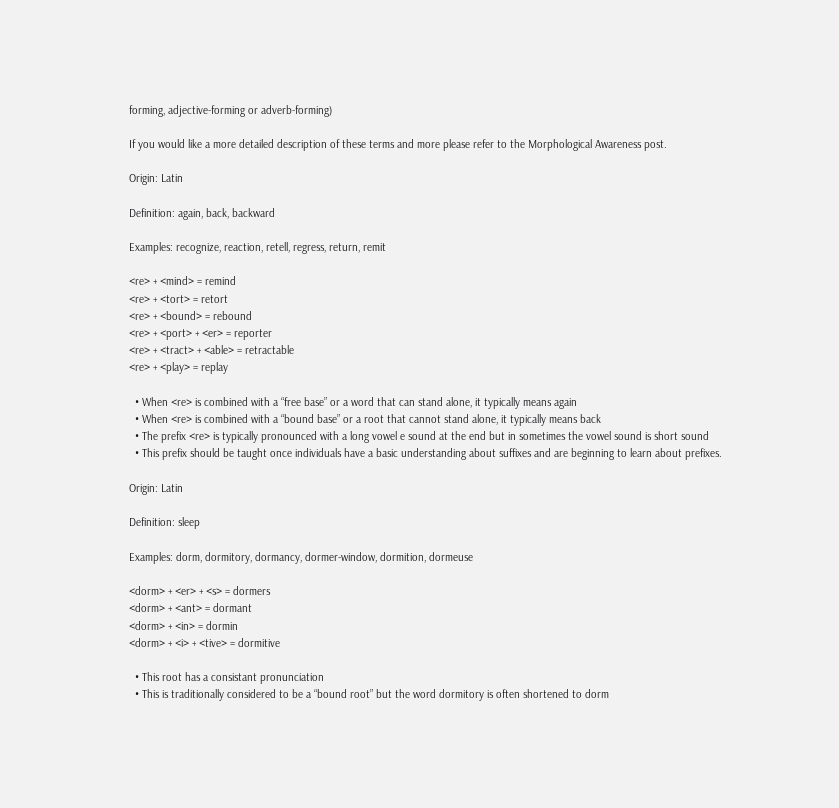forming, adjective-forming or adverb-forming)

If you would like a more detailed description of these terms and more please refer to the Morphological Awareness post.

Origin: Latin

Definition: again, back, backward

Examples: recognize, reaction, retell, regress, return, remit

<re> + <mind> = remind
<re> + <tort> = retort
<re> + <bound> = rebound
<re> + <port> + <er> = reporter
<re> + <tract> + <able> = retractable
<re> + <play> = replay

  • When <re> is combined with a “free base” or a word that can stand alone, it typically means again
  • When <re> is combined with a “bound base” or a root that cannot stand alone, it typically means back
  • The prefix <re> is typically pronounced with a long vowel e sound at the end but in sometimes the vowel sound is short sound
  • This prefix should be taught once individuals have a basic understanding about suffixes and are beginning to learn about prefixes.

Origin: Latin

Definition: sleep

Examples: dorm, dormitory, dormancy, dormer-window, dormition, dormeuse

<dorm> + <er> + <s> = dormers
<dorm> + <ant> = dormant
<dorm> + <in> = dormin
<dorm> + <i> + <tive> = dormitive

  • This root has a consistant pronunciation
  • This is traditionally considered to be a “bound root” but the word dormitory is often shortened to dorm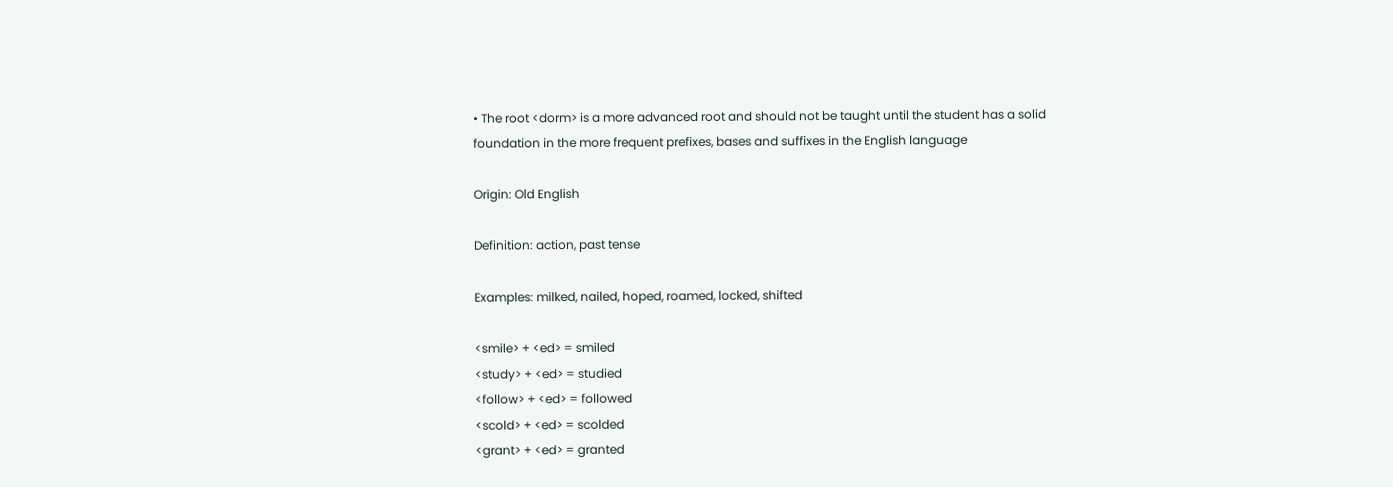• The root <dorm> is a more advanced root and should not be taught until the student has a solid foundation in the more frequent prefixes, bases and suffixes in the English language

Origin: Old English

Definition: action, past tense

Examples: milked, nailed, hoped, roamed, locked, shifted

<smile> + <ed> = smiled
<study> + <ed> = studied
<follow> + <ed> = followed
<scold> + <ed> = scolded
<grant> + <ed> = granted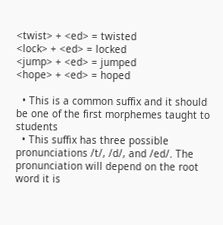<twist> + <ed> = twisted
<lock> + <ed> = locked
<jump> + <ed> = jumped
<hope> + <ed> = hoped

  • This is a common suffix and it should be one of the first morphemes taught to students
  • This suffix has three possible pronunciations /t/, /d/, and /ed/. The pronunciation will depend on the root word it is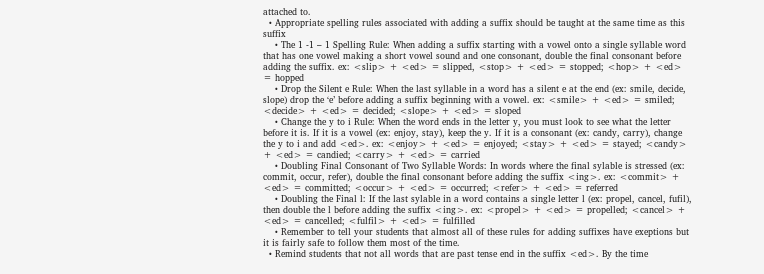attached to.
  • Appropriate spelling rules associated with adding a suffix should be taught at the same time as this suffix
    • The 1 -1 – 1 Spelling Rule: When adding a suffix starting with a vowel onto a single syllable word that has one vowel making a short vowel sound and one consonant, double the final consonant before adding the suffix. ex: <slip> + <ed> = slipped, <stop> + <ed> = stopped; <hop> + <ed> = hopped
    • Drop the Silent e Rule: When the last syllable in a word has a silent e at the end (ex: smile, decide, slope) drop the ‘e’ before adding a suffix beginning with a vowel. ex: <smile> + <ed> = smiled; <decide> + <ed> = decided; <slope> + <ed> = sloped
    • Change the y to i Rule: When the word ends in the letter y, you must look to see what the letter before it is. If it is a vowel (ex: enjoy, stay), keep the y. If it is a consonant (ex: candy, carry), change the y to i and add <ed>. ex: <enjoy> + <ed> = enjoyed; <stay> + <ed> = stayed; <candy> + <ed> = candied; <carry> + <ed> = carried
    • Doubling Final Consonant of Two Syllable Words: In words where the final sylable is stressed (ex: commit, occur, refer), double the final consonant before adding the suffix <ing>. ex: <commit> + <ed> = committed; <occur> + <ed> = occurred; <refer> + <ed> = referred
    • Doubling the Final l: If the last sylable in a word contains a single letter l (ex: propel, cancel, fufil), then double the l before adding the suffix <ing>. ex: <propel> + <ed> = propelled; <cancel> + <ed> = cancelled; <fulfil> + <ed> = fulfilled
    • Remember to tell your students that almost all of these rules for adding suffixes have exeptions but it is fairly safe to follow them most of the time.
  • Remind students that not all words that are past tense end in the suffix <ed>. By the time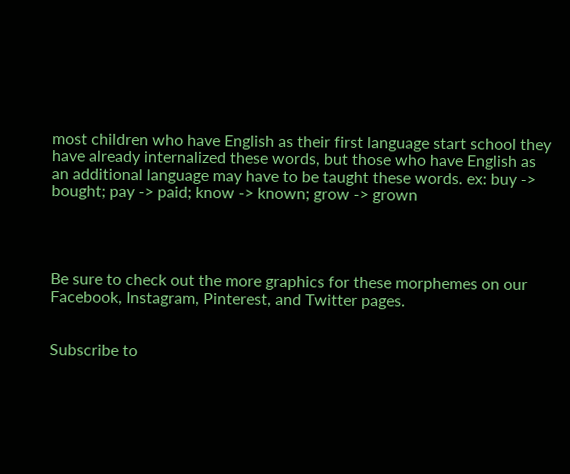most children who have English as their first language start school they have already internalized these words, but those who have English as an additional language may have to be taught these words. ex: buy -> bought; pay -> paid; know -> known; grow -> grown




Be sure to check out the more graphics for these morphemes on our Facebook, Instagram, Pinterest, and Twitter pages.


Subscribe to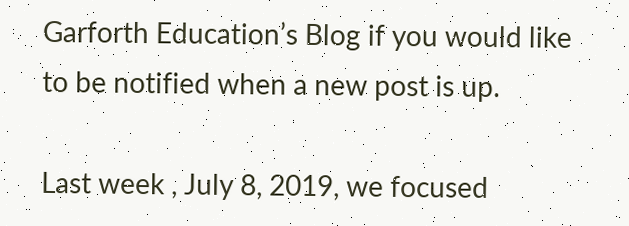Garforth Education’s Blog if you would like to be notified when a new post is up.

Last week , July 8, 2019, we focused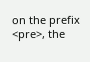on the prefix <pre>, the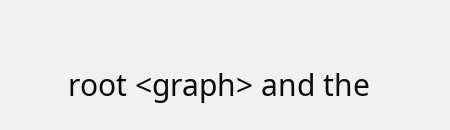root <graph> and the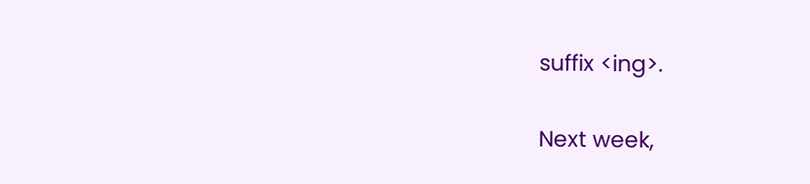suffix <ing>.

Next week,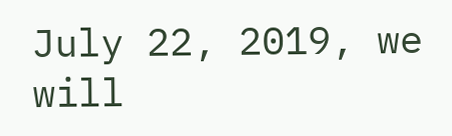July 22, 2019, we will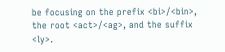be focusing on the prefix <bi>/<bin>, the root <act>/<ag>, and the suffix <ly>.